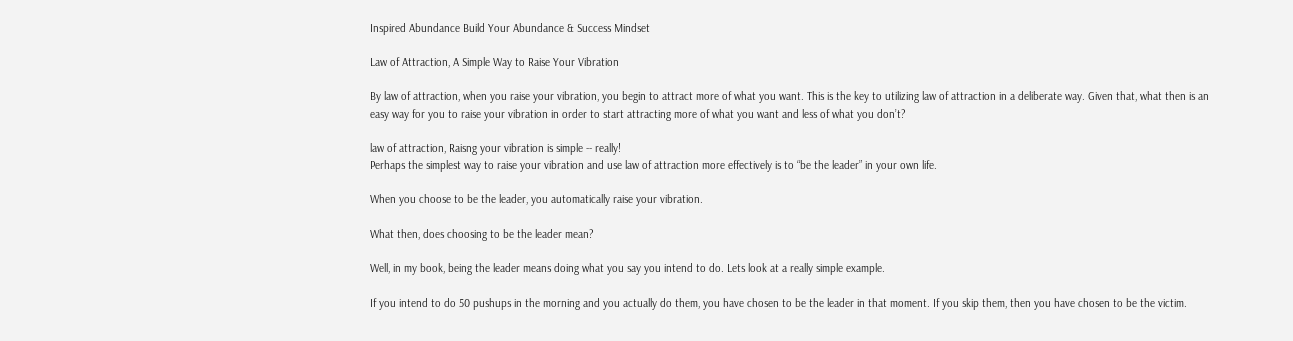Inspired Abundance Build Your Abundance & Success Mindset

Law of Attraction, A Simple Way to Raise Your Vibration

By law of attraction, when you raise your vibration, you begin to attract more of what you want. This is the key to utilizing law of attraction in a deliberate way. Given that, what then is an easy way for you to raise your vibration in order to start attracting more of what you want and less of what you don’t?

law of attraction, Raisng your vibration is simple -- really!
Perhaps the simplest way to raise your vibration and use law of attraction more effectively is to “be the leader” in your own life.

When you choose to be the leader, you automatically raise your vibration.

What then, does choosing to be the leader mean?

Well, in my book, being the leader means doing what you say you intend to do. Lets look at a really simple example.

If you intend to do 50 pushups in the morning and you actually do them, you have chosen to be the leader in that moment. If you skip them, then you have chosen to be the victim.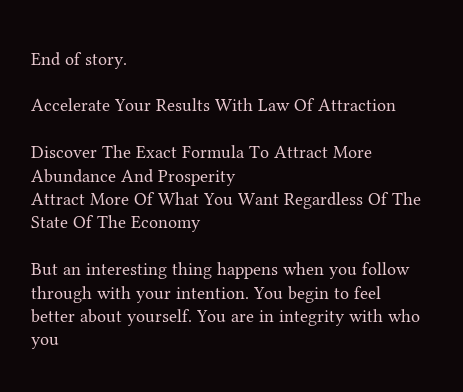End of story.

Accelerate Your Results With Law Of Attraction

Discover The Exact Formula To Attract More Abundance And Prosperity
Attract More Of What You Want Regardless Of The State Of The Economy

But an interesting thing happens when you follow through with your intention. You begin to feel better about yourself. You are in integrity with who you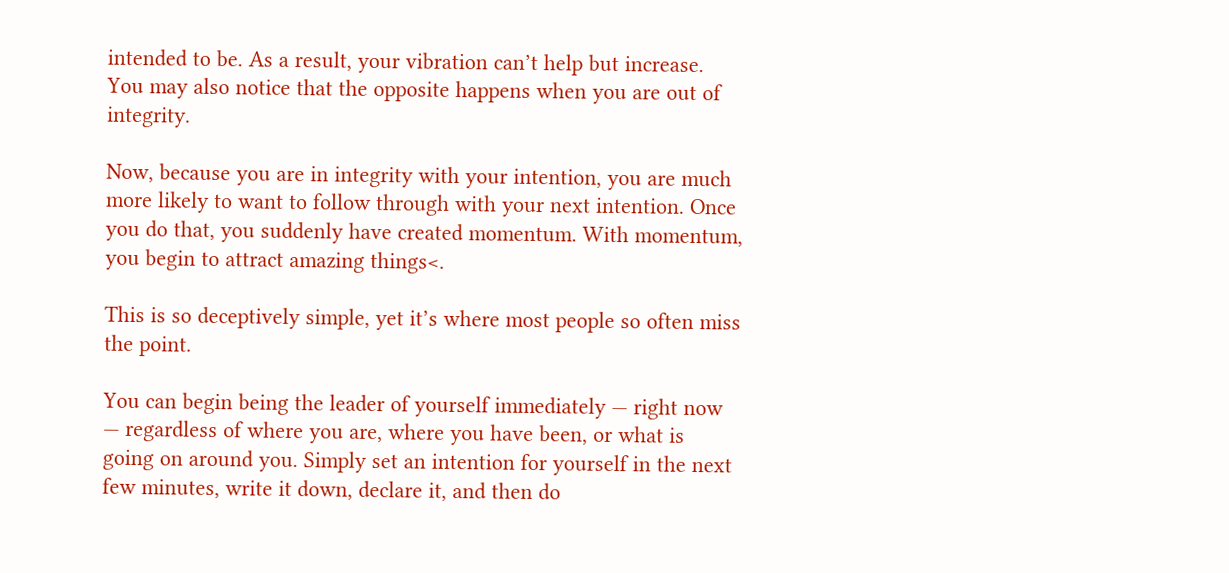intended to be. As a result, your vibration can’t help but increase. You may also notice that the opposite happens when you are out of integrity.

Now, because you are in integrity with your intention, you are much more likely to want to follow through with your next intention. Once you do that, you suddenly have created momentum. With momentum, you begin to attract amazing things<.

This is so deceptively simple, yet it’s where most people so often miss the point.

You can begin being the leader of yourself immediately — right now — regardless of where you are, where you have been, or what is going on around you. Simply set an intention for yourself in the next few minutes, write it down, declare it, and then do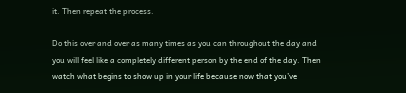it. Then repeat the process.

Do this over and over as many times as you can throughout the day and you will feel like a completely different person by the end of the day. Then watch what begins to show up in your life because now that you’ve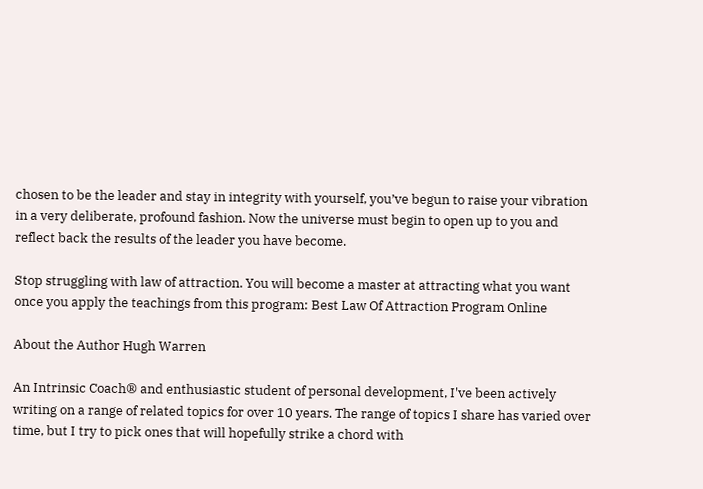chosen to be the leader and stay in integrity with yourself, you’ve begun to raise your vibration in a very deliberate, profound fashion. Now the universe must begin to open up to you and reflect back the results of the leader you have become.

Stop struggling with law of attraction. You will become a master at attracting what you want once you apply the teachings from this program: Best Law Of Attraction Program Online

About the Author Hugh Warren

An Intrinsic Coach® and enthusiastic student of personal development, I've been actively writing on a range of related topics for over 10 years. The range of topics I share has varied over time, but I try to pick ones that will hopefully strike a chord with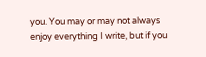you. You may or may not always enjoy everything I write, but if you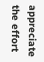appreciate the effort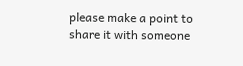please make a point to share it with someone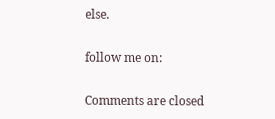else.

follow me on:

Comments are closed